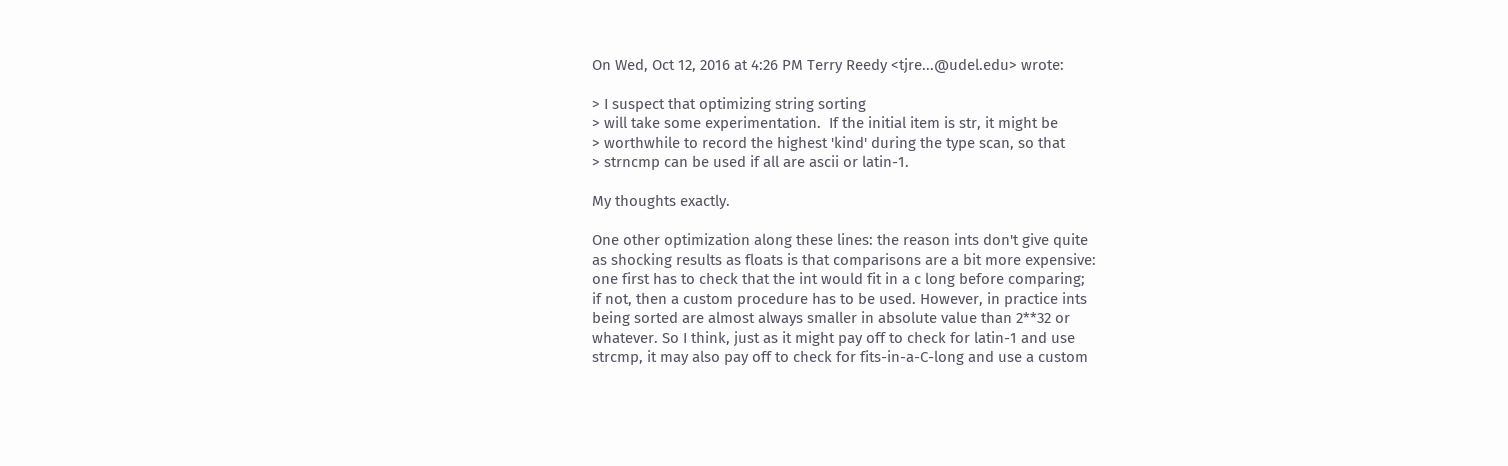On Wed, Oct 12, 2016 at 4:26 PM Terry Reedy <tjre...@udel.edu> wrote:

> I suspect that optimizing string sorting
> will take some experimentation.  If the initial item is str, it might be
> worthwhile to record the highest 'kind' during the type scan, so that
> strncmp can be used if all are ascii or latin-1.

My thoughts exactly.

One other optimization along these lines: the reason ints don't give quite
as shocking results as floats is that comparisons are a bit more expensive:
one first has to check that the int would fit in a c long before comparing;
if not, then a custom procedure has to be used. However, in practice ints
being sorted are almost always smaller in absolute value than 2**32 or
whatever. So I think, just as it might pay off to check for latin-1 and use
strcmp, it may also pay off to check for fits-in-a-C-long and use a custom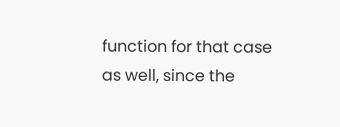function for that case as well, since the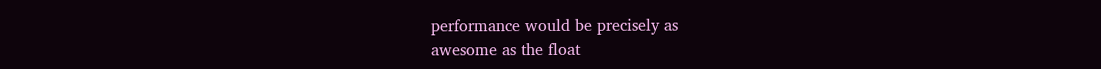performance would be precisely as
awesome as the float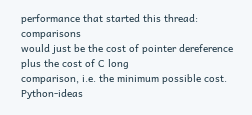performance that started this thread: comparisons
would just be the cost of pointer dereference plus the cost of C long
comparison, i.e. the minimum possible cost.
Python-ideas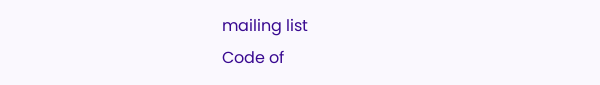mailing list
Code of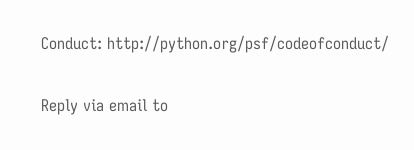Conduct: http://python.org/psf/codeofconduct/

Reply via email to